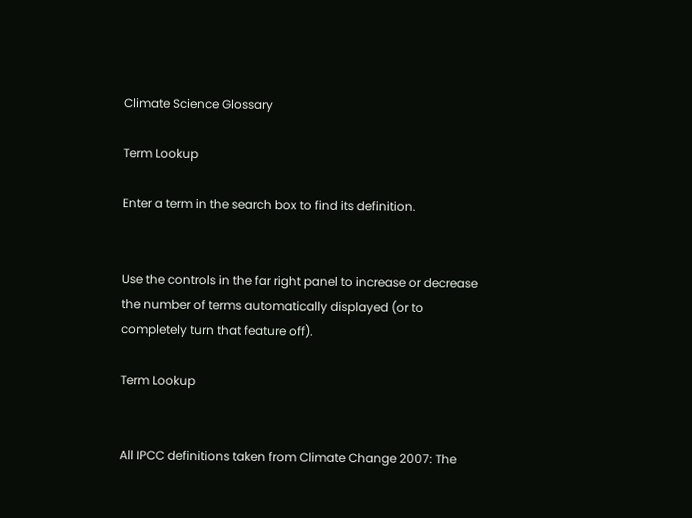Climate Science Glossary

Term Lookup

Enter a term in the search box to find its definition.


Use the controls in the far right panel to increase or decrease the number of terms automatically displayed (or to completely turn that feature off).

Term Lookup


All IPCC definitions taken from Climate Change 2007: The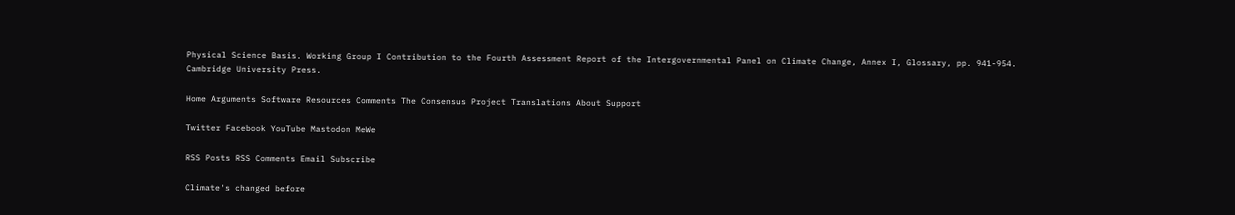Physical Science Basis. Working Group I Contribution to the Fourth Assessment Report of the Intergovernmental Panel on Climate Change, Annex I, Glossary, pp. 941-954. Cambridge University Press.

Home Arguments Software Resources Comments The Consensus Project Translations About Support

Twitter Facebook YouTube Mastodon MeWe

RSS Posts RSS Comments Email Subscribe

Climate's changed before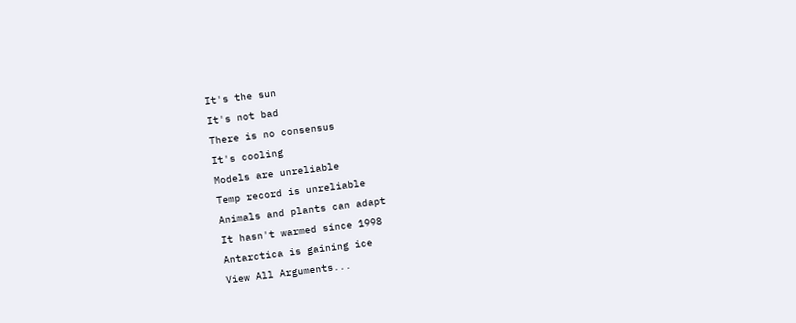It's the sun
It's not bad
There is no consensus
It's cooling
Models are unreliable
Temp record is unreliable
Animals and plants can adapt
It hasn't warmed since 1998
Antarctica is gaining ice
View All Arguments...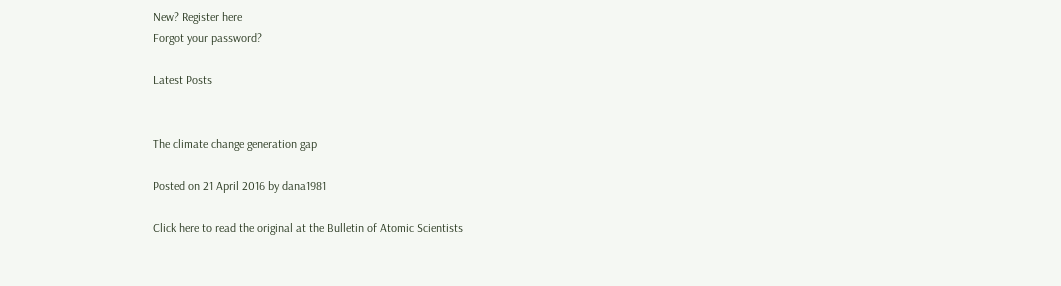New? Register here
Forgot your password?

Latest Posts


The climate change generation gap

Posted on 21 April 2016 by dana1981

Click here to read the original at the Bulletin of Atomic Scientists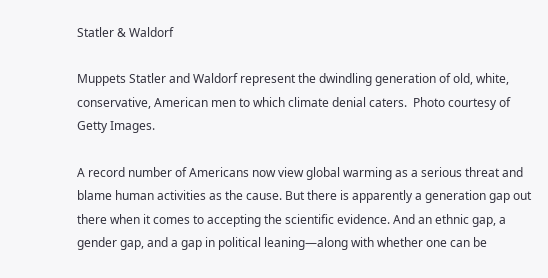Statler & Waldorf

Muppets Statler and Waldorf represent the dwindling generation of old, white, conservative, American men to which climate denial caters.  Photo courtesy of Getty Images.

A record number of Americans now view global warming as a serious threat and blame human activities as the cause. But there is apparently a generation gap out there when it comes to accepting the scientific evidence. And an ethnic gap, a gender gap, and a gap in political leaning—along with whether one can be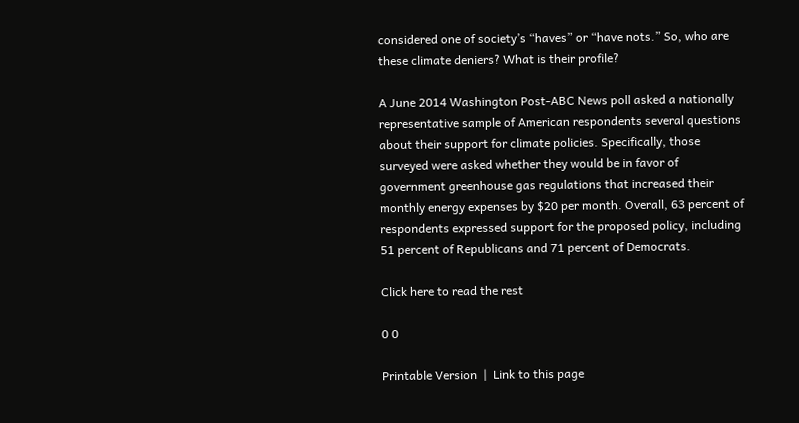considered one of society’s “haves” or “have nots.” So, who are these climate deniers? What is their profile?

A June 2014 Washington Post-ABC News poll asked a nationally representative sample of American respondents several questions about their support for climate policies. Specifically, those surveyed were asked whether they would be in favor of government greenhouse gas regulations that increased their monthly energy expenses by $20 per month. Overall, 63 percent of respondents expressed support for the proposed policy, including 51 percent of Republicans and 71 percent of Democrats.

Click here to read the rest

0 0

Printable Version  |  Link to this page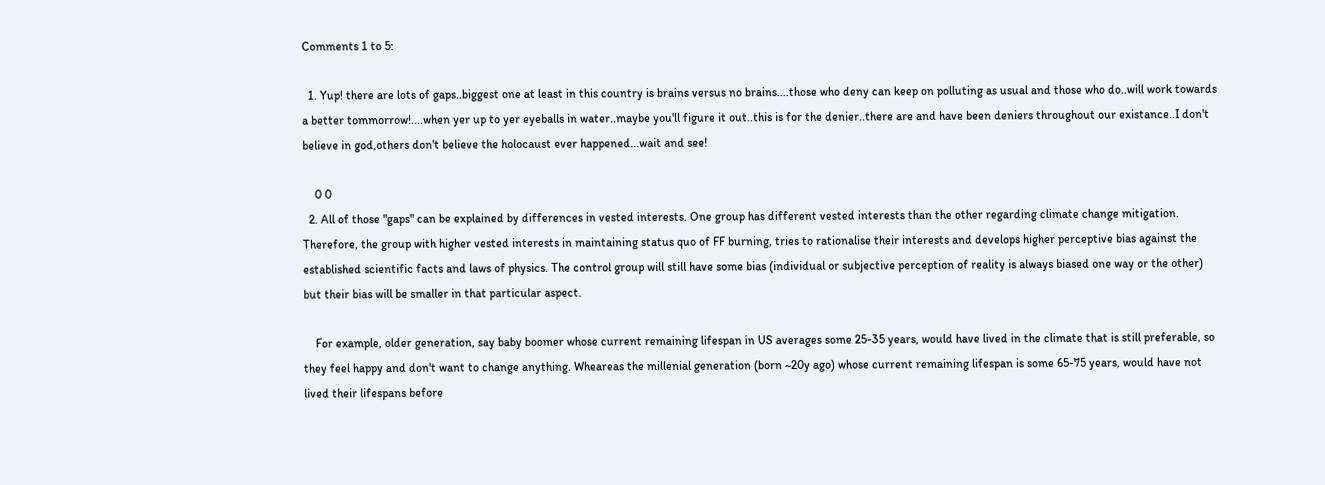Comments 1 to 5:

  1. Yup! there are lots of gaps..biggest one at least in this country is brains versus no brains....those who deny can keep on polluting as usual and those who do..will work towards a better tommorrow!....when yer up to yer eyeballs in water..maybe you'll figure it out..this is for the denier..there are and have been deniers throughout our existance..I don't believe in god,others don't believe the holocaust ever happened...wait and see!

    0 0
  2. All of those "gaps" can be explained by differences in vested interests. One group has different vested interests than the other regarding climate change mitigation. Therefore, the group with higher vested interests in maintaining status quo of FF burning, tries to rationalise their interests and develops higher perceptive bias against the established scientific facts and laws of physics. The control group will still have some bias (individual or subjective perception of reality is always biased one way or the other) but their bias will be smaller in that particular aspect.

    For example, older generation, say baby boomer whose current remaining lifespan in US averages some 25-35 years, would have lived in the climate that is still preferable, so they feel happy and don't want to change anything. Wheareas the millenial generation (born ~20y ago) whose current remaining lifespan is some 65-75 years, would have not lived their lifespans before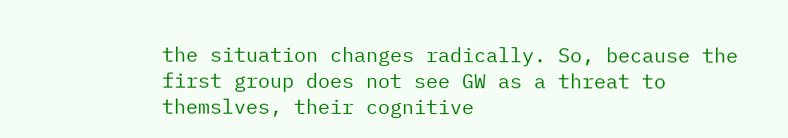the situation changes radically. So, because the first group does not see GW as a threat to themslves, their cognitive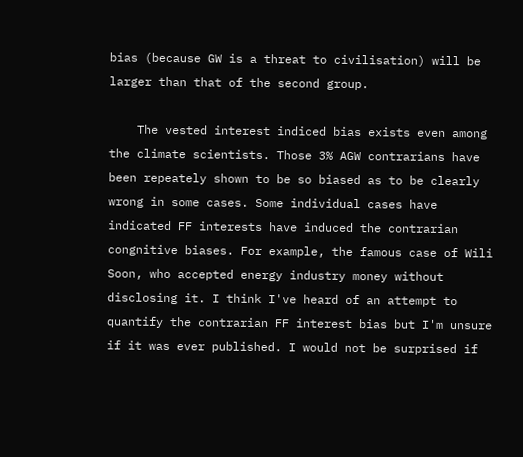bias (because GW is a threat to civilisation) will be larger than that of the second group.

    The vested interest indiced bias exists even among the climate scientists. Those 3% AGW contrarians have been repeately shown to be so biased as to be clearly wrong in some cases. Some individual cases have indicated FF interests have induced the contrarian congnitive biases. For example, the famous case of Wili Soon, who accepted energy industry money without disclosing it. I think I've heard of an attempt to quantify the contrarian FF interest bias but I'm unsure if it was ever published. I would not be surprised if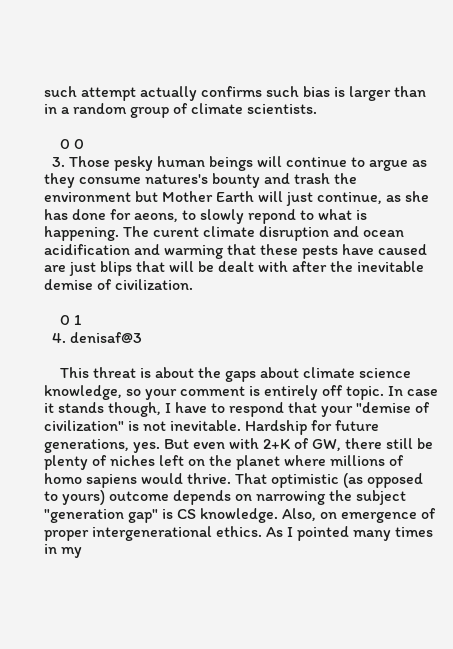such attempt actually confirms such bias is larger than in a random group of climate scientists.

    0 0
  3. Those pesky human beings will continue to argue as they consume natures's bounty and trash the environment but Mother Earth will just continue, as she has done for aeons, to slowly repond to what is happening. The curent climate disruption and ocean acidification and warming that these pests have caused are just blips that will be dealt with after the inevitable demise of civilization.

    0 1
  4. denisaf@3

    This threat is about the gaps about climate science knowledge, so your comment is entirely off topic. In case it stands though, I have to respond that your "demise of civilization" is not inevitable. Hardship for future generations, yes. But even with 2+K of GW, there still be plenty of niches left on the planet where millions of homo sapiens would thrive. That optimistic (as opposed to yours) outcome depends on narrowing the subject "generation gap" is CS knowledge. Also, on emergence of proper intergenerational ethics. As I pointed many times in my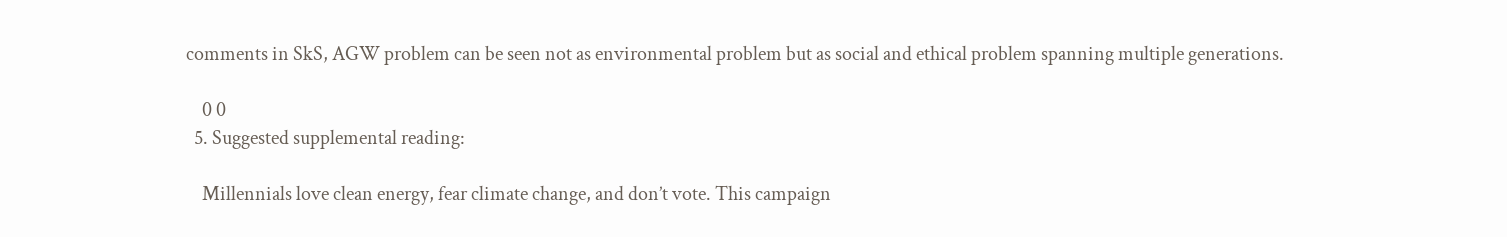comments in SkS, AGW problem can be seen not as environmental problem but as social and ethical problem spanning multiple generations.

    0 0
  5. Suggested supplemental reading:

    Millennials love clean energy, fear climate change, and don’t vote. This campaign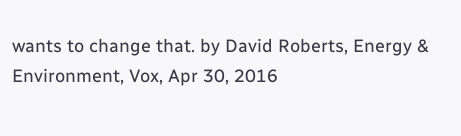wants to change that. by David Roberts, Energy & Environment, Vox, Apr 30, 2016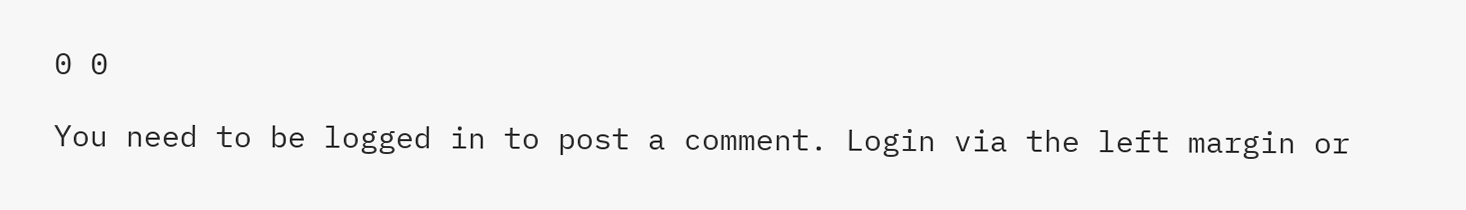0 0

You need to be logged in to post a comment. Login via the left margin or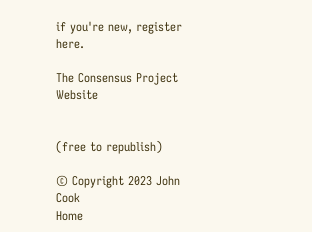if you're new, register here.

The Consensus Project Website


(free to republish)

© Copyright 2023 John Cook
Home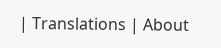| Translations | About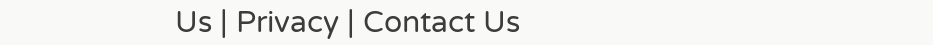Us | Privacy | Contact Us